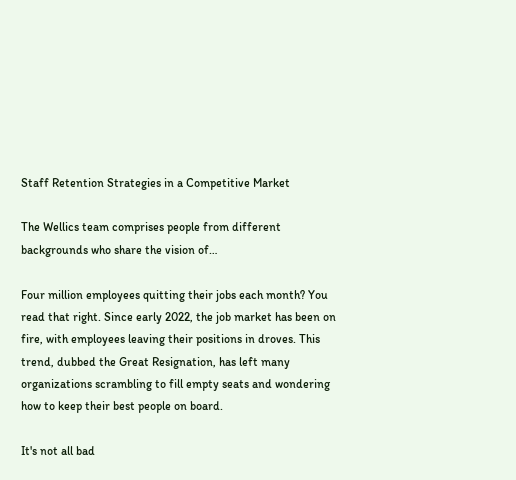Staff Retention Strategies in a Competitive Market

The Wellics team comprises people from different backgrounds who share the vision of…

Four million employees quitting their jobs each month? You read that right. Since early 2022, the job market has been on fire, with employees leaving their positions in droves. This trend, dubbed the Great Resignation, has left many organizations scrambling to fill empty seats and wondering how to keep their best people on board.

It's not all bad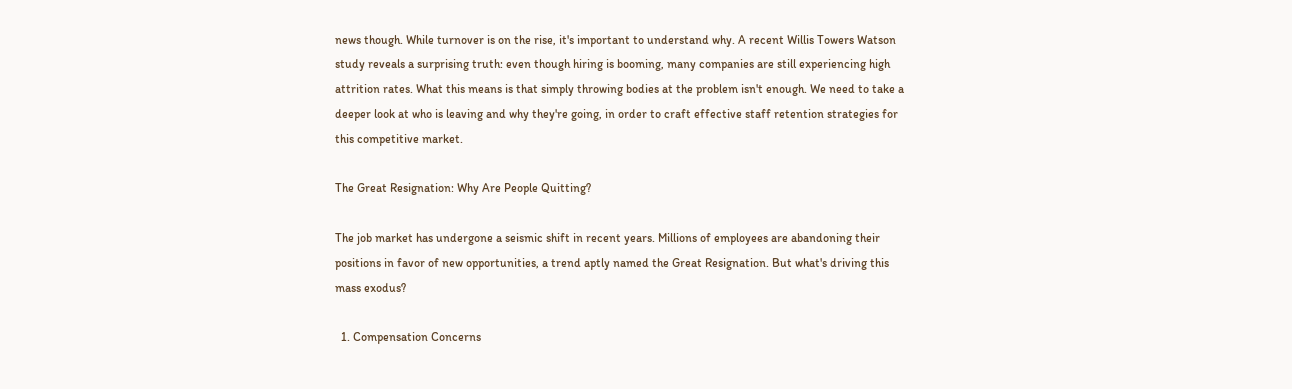news though. While turnover is on the rise, it's important to understand why. A recent Willis Towers Watson study reveals a surprising truth: even though hiring is booming, many companies are still experiencing high attrition rates. What this means is that simply throwing bodies at the problem isn't enough. We need to take a deeper look at who is leaving and why they're going, in order to craft effective staff retention strategies for this competitive market.

The Great Resignation: Why Are People Quitting?

The job market has undergone a seismic shift in recent years. Millions of employees are abandoning their positions in favor of new opportunities, a trend aptly named the Great Resignation. But what's driving this mass exodus?

  1. Compensation Concerns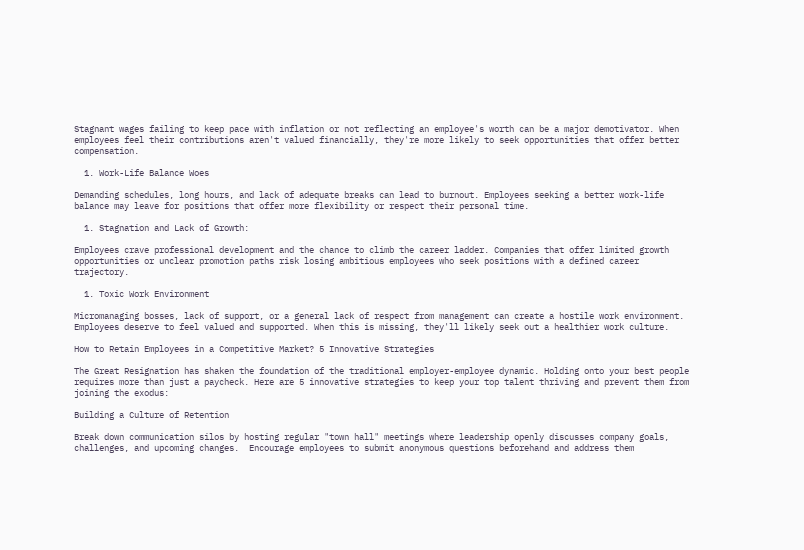Stagnant wages failing to keep pace with inflation or not reflecting an employee's worth can be a major demotivator. When employees feel their contributions aren't valued financially, they're more likely to seek opportunities that offer better compensation.

  1. Work-Life Balance Woes

Demanding schedules, long hours, and lack of adequate breaks can lead to burnout. Employees seeking a better work-life balance may leave for positions that offer more flexibility or respect their personal time.

  1. Stagnation and Lack of Growth:

Employees crave professional development and the chance to climb the career ladder. Companies that offer limited growth opportunities or unclear promotion paths risk losing ambitious employees who seek positions with a defined career trajectory.

  1. Toxic Work Environment

Micromanaging bosses, lack of support, or a general lack of respect from management can create a hostile work environment. Employees deserve to feel valued and supported. When this is missing, they'll likely seek out a healthier work culture.

How to Retain Employees in a Competitive Market? 5 Innovative Strategies

The Great Resignation has shaken the foundation of the traditional employer-employee dynamic. Holding onto your best people requires more than just a paycheck. Here are 5 innovative strategies to keep your top talent thriving and prevent them from joining the exodus:

Building a Culture of Retention

Break down communication silos by hosting regular "town hall" meetings where leadership openly discusses company goals, challenges, and upcoming changes.  Encourage employees to submit anonymous questions beforehand and address them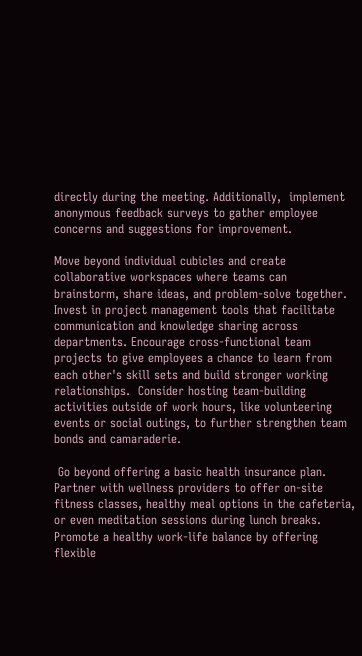directly during the meeting. Additionally,  implement anonymous feedback surveys to gather employee concerns and suggestions for improvement.

Move beyond individual cubicles and create collaborative workspaces where teams can brainstorm, share ideas, and problem-solve together.  Invest in project management tools that facilitate communication and knowledge sharing across departments. Encourage cross-functional team projects to give employees a chance to learn from each other's skill sets and build stronger working relationships.  Consider hosting team-building activities outside of work hours, like volunteering events or social outings, to further strengthen team bonds and camaraderie.

 Go beyond offering a basic health insurance plan.  Partner with wellness providers to offer on-site fitness classes, healthy meal options in the cafeteria, or even meditation sessions during lunch breaks. Promote a healthy work-life balance by offering flexible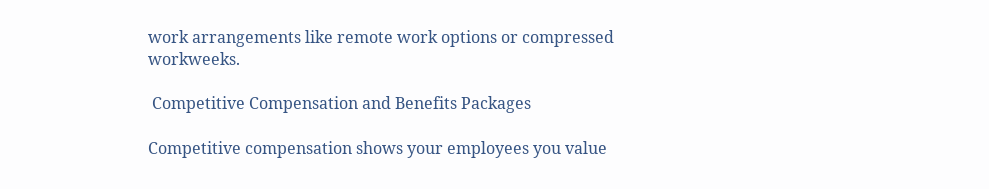work arrangements like remote work options or compressed workweeks.

 Competitive Compensation and Benefits Packages

Competitive compensation shows your employees you value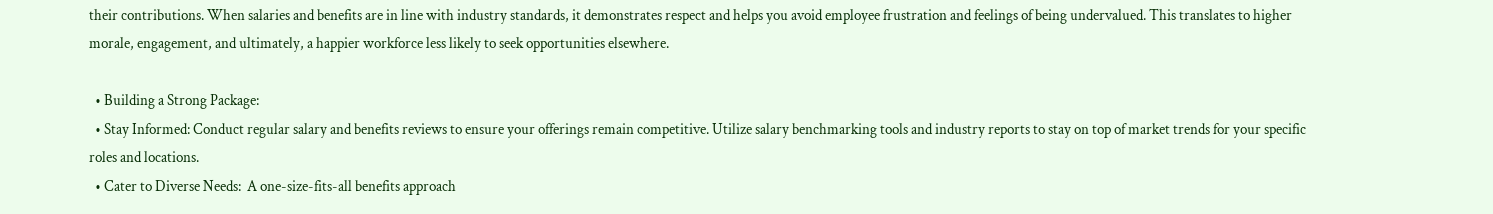their contributions. When salaries and benefits are in line with industry standards, it demonstrates respect and helps you avoid employee frustration and feelings of being undervalued. This translates to higher morale, engagement, and ultimately, a happier workforce less likely to seek opportunities elsewhere.

  • Building a Strong Package:
  • Stay Informed: Conduct regular salary and benefits reviews to ensure your offerings remain competitive. Utilize salary benchmarking tools and industry reports to stay on top of market trends for your specific roles and locations.
  • Cater to Diverse Needs:  A one-size-fits-all benefits approach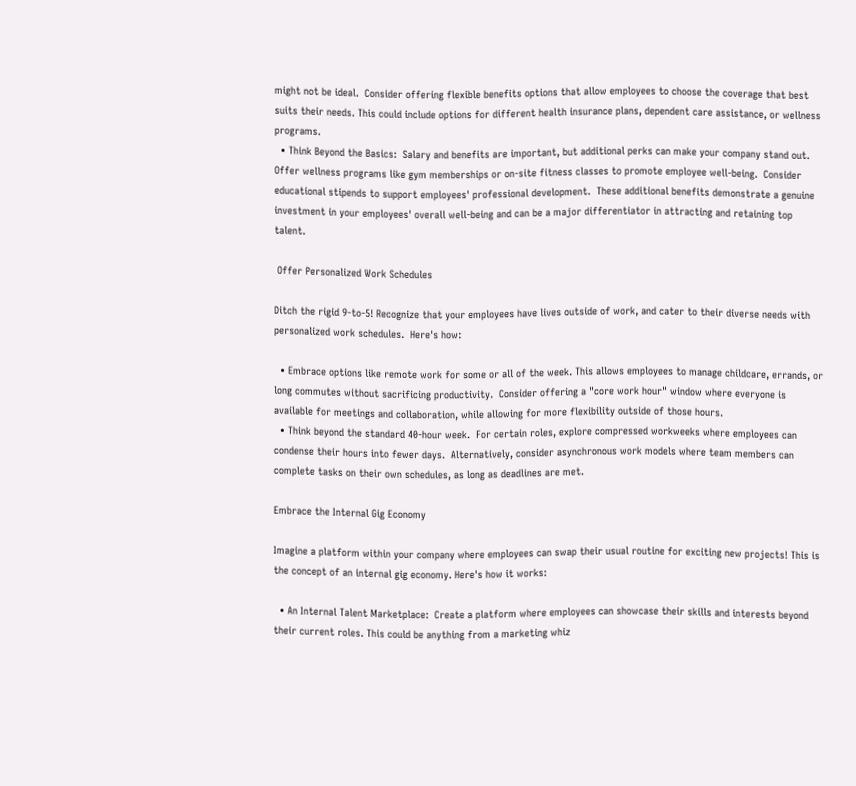might not be ideal.  Consider offering flexible benefits options that allow employees to choose the coverage that best suits their needs. This could include options for different health insurance plans, dependent care assistance, or wellness programs.
  • Think Beyond the Basics:  Salary and benefits are important, but additional perks can make your company stand out. Offer wellness programs like gym memberships or on-site fitness classes to promote employee well-being.  Consider educational stipends to support employees' professional development.  These additional benefits demonstrate a genuine investment in your employees' overall well-being and can be a major differentiator in attracting and retaining top talent.

 Offer Personalized Work Schedules

Ditch the rigid 9-to-5! Recognize that your employees have lives outside of work, and cater to their diverse needs with personalized work schedules.  Here's how:

  • Embrace options like remote work for some or all of the week. This allows employees to manage childcare, errands, or long commutes without sacrificing productivity.  Consider offering a "core work hour" window where everyone is available for meetings and collaboration, while allowing for more flexibility outside of those hours.
  • Think beyond the standard 40-hour week.  For certain roles, explore compressed workweeks where employees can condense their hours into fewer days.  Alternatively, consider asynchronous work models where team members can complete tasks on their own schedules, as long as deadlines are met.

Embrace the Internal Gig Economy

Imagine a platform within your company where employees can swap their usual routine for exciting new projects! This is the concept of an internal gig economy. Here's how it works:

  • An Internal Talent Marketplace:  Create a platform where employees can showcase their skills and interests beyond their current roles. This could be anything from a marketing whiz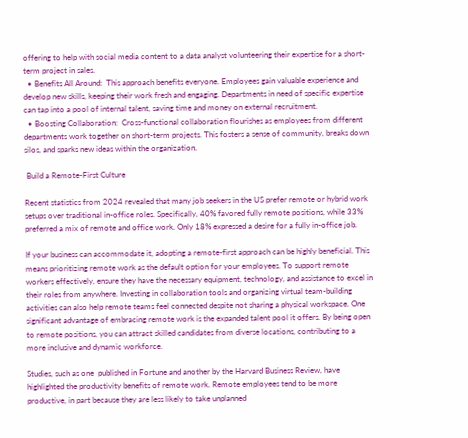offering to help with social media content to a data analyst volunteering their expertise for a short-term project in sales.
  • Benefits All Around:  This approach benefits everyone. Employees gain valuable experience and develop new skills, keeping their work fresh and engaging. Departments in need of specific expertise can tap into a pool of internal talent, saving time and money on external recruitment.
  • Boosting Collaboration:  Cross-functional collaboration flourishes as employees from different departments work together on short-term projects. This fosters a sense of community, breaks down silos, and sparks new ideas within the organization.

 Build a Remote-First Culture

Recent statistics from 2024 revealed that many job seekers in the US prefer remote or hybrid work setups over traditional in-office roles. Specifically, 40% favored fully remote positions, while 33% preferred a mix of remote and office work. Only 18% expressed a desire for a fully in-office job.

If your business can accommodate it, adopting a remote-first approach can be highly beneficial. This means prioritizing remote work as the default option for your employees. To support remote workers effectively, ensure they have the necessary equipment, technology, and assistance to excel in their roles from anywhere. Investing in collaboration tools and organizing virtual team-building activities can also help remote teams feel connected despite not sharing a physical workspace. One significant advantage of embracing remote work is the expanded talent pool it offers. By being open to remote positions, you can attract skilled candidates from diverse locations, contributing to a more inclusive and dynamic workforce.

Studies, such as one  published in Fortune and another by the Harvard Business Review, have highlighted the productivity benefits of remote work. Remote employees tend to be more productive, in part because they are less likely to take unplanned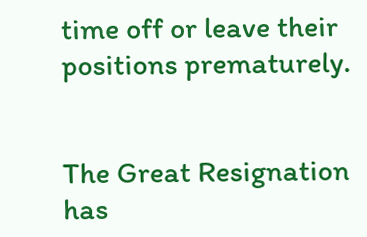time off or leave their positions prematurely.


The Great Resignation has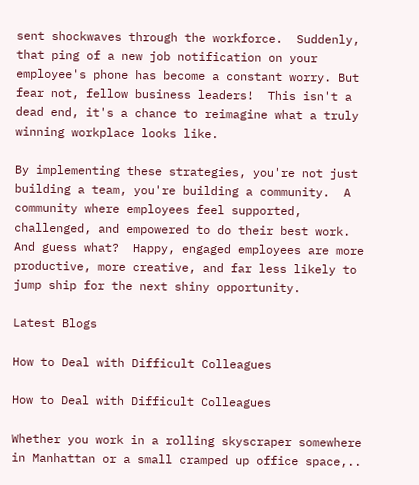sent shockwaves through the workforce.  Suddenly, that ping of a new job notification on your employee's phone has become a constant worry. But fear not, fellow business leaders!  This isn't a dead end, it's a chance to reimagine what a truly winning workplace looks like.

By implementing these strategies, you're not just building a team, you're building a community.  A community where employees feel supported, challenged, and empowered to do their best work.  And guess what?  Happy, engaged employees are more productive, more creative, and far less likely to jump ship for the next shiny opportunity.

Latest Blogs

How to Deal with Difficult Colleagues

How to Deal with Difficult Colleagues

Whether you work in a rolling skyscraper somewhere in Manhattan or a small cramped up office space,..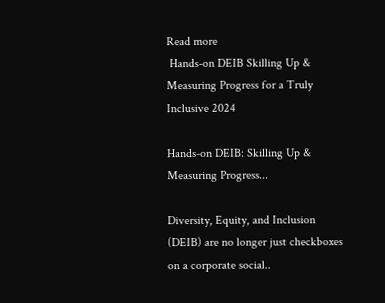Read more
 Hands-on DEIB Skilling Up & Measuring Progress for a Truly Inclusive 2024

Hands-on DEIB: Skilling Up & Measuring Progress...

Diversity, Equity, and Inclusion (DEIB) are no longer just checkboxes on a corporate social..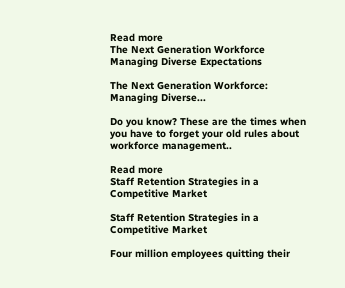Read more
The Next Generation Workforce Managing Diverse Expectations

The Next Generation Workforce: Managing Diverse...

Do you know? These are the times when you have to forget your old rules about workforce management..

Read more
Staff Retention Strategies in a Competitive Market

Staff Retention Strategies in a Competitive Market

Four million employees quitting their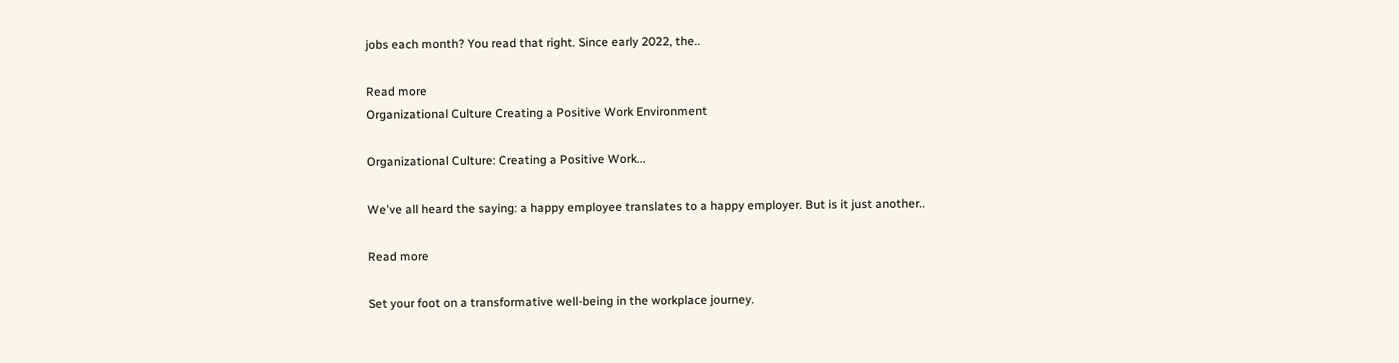jobs each month? You read that right. Since early 2022, the..

Read more
Organizational Culture Creating a Positive Work Environment

Organizational Culture: Creating a Positive Work...

We've all heard the saying: a happy employee translates to a happy employer. But is it just another..

Read more

Set your foot on a transformative well-being in the workplace journey.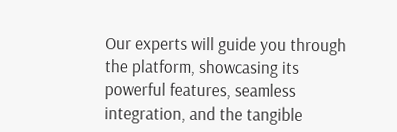Our experts will guide you through the platform, showcasing its powerful features, seamless integration, and the tangible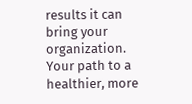results it can bring your organization. Your path to a healthier, more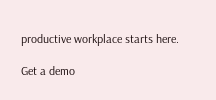productive workplace starts here.

Get a demo